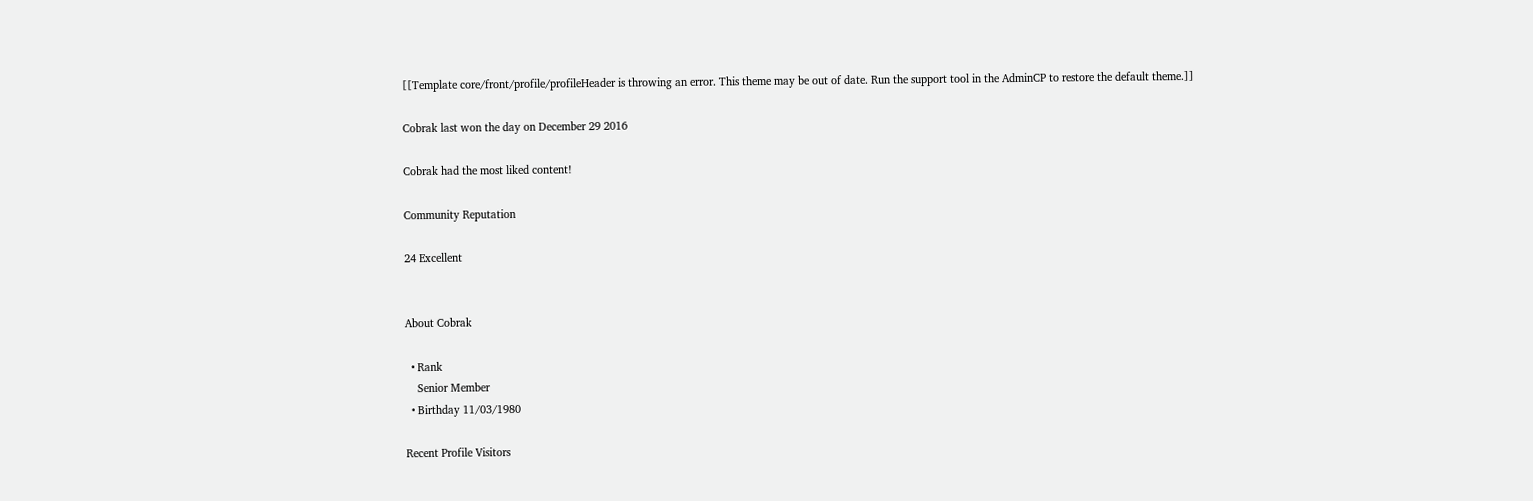[[Template core/front/profile/profileHeader is throwing an error. This theme may be out of date. Run the support tool in the AdminCP to restore the default theme.]]

Cobrak last won the day on December 29 2016

Cobrak had the most liked content!

Community Reputation

24 Excellent


About Cobrak

  • Rank
    Senior Member
  • Birthday 11/03/1980

Recent Profile Visitors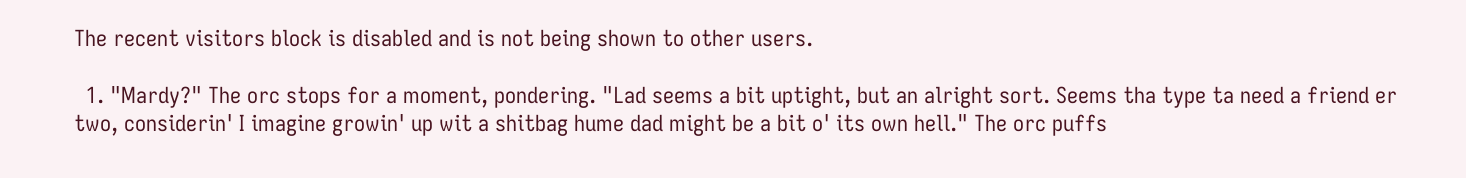The recent visitors block is disabled and is not being shown to other users.

  1. "Mardy?" The orc stops for a moment, pondering. "Lad seems a bit uptight, but an alright sort. Seems tha type ta need a friend er two, considerin' I imagine growin' up wit a shitbag hume dad might be a bit o' its own hell." The orc puffs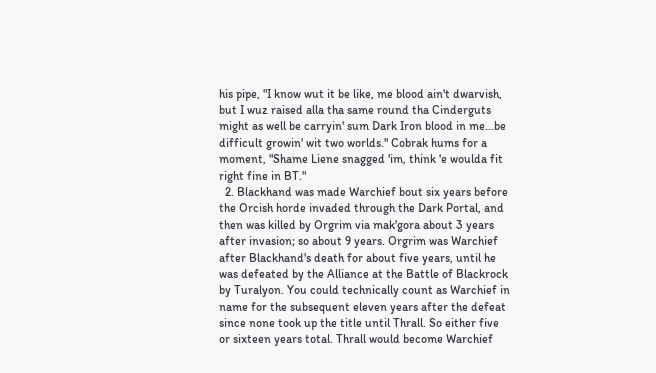his pipe, "I know wut it be like, me blood ain't dwarvish, but I wuz raised alla tha same round tha Cinderguts might as well be carryin' sum Dark Iron blood in me...be difficult growin' wit two worlds." Cobrak hums for a moment, "Shame Liene snagged 'im, think 'e woulda fit right fine in BT."
  2. Blackhand was made Warchief bout six years before the Orcish horde invaded through the Dark Portal, and then was killed by Orgrim via mak'gora about 3 years after invasion; so about 9 years. Orgrim was Warchief after Blackhand's death for about five years, until he was defeated by the Alliance at the Battle of Blackrock by Turalyon. You could technically count as Warchief in name for the subsequent eleven years after the defeat since none took up the title until Thrall. So either five or sixteen years total. Thrall would become Warchief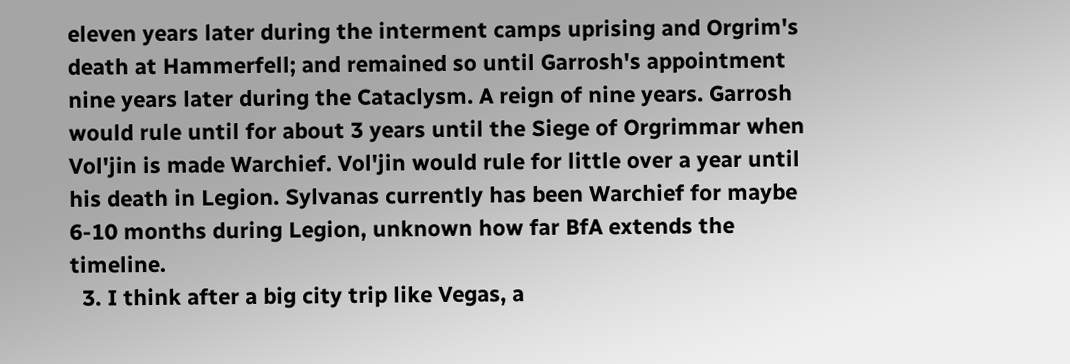eleven years later during the interment camps uprising and Orgrim's death at Hammerfell; and remained so until Garrosh's appointment nine years later during the Cataclysm. A reign of nine years. Garrosh would rule until for about 3 years until the Siege of Orgrimmar when Vol'jin is made Warchief. Vol'jin would rule for little over a year until his death in Legion. Sylvanas currently has been Warchief for maybe 6-10 months during Legion, unknown how far BfA extends the timeline.
  3. I think after a big city trip like Vegas, a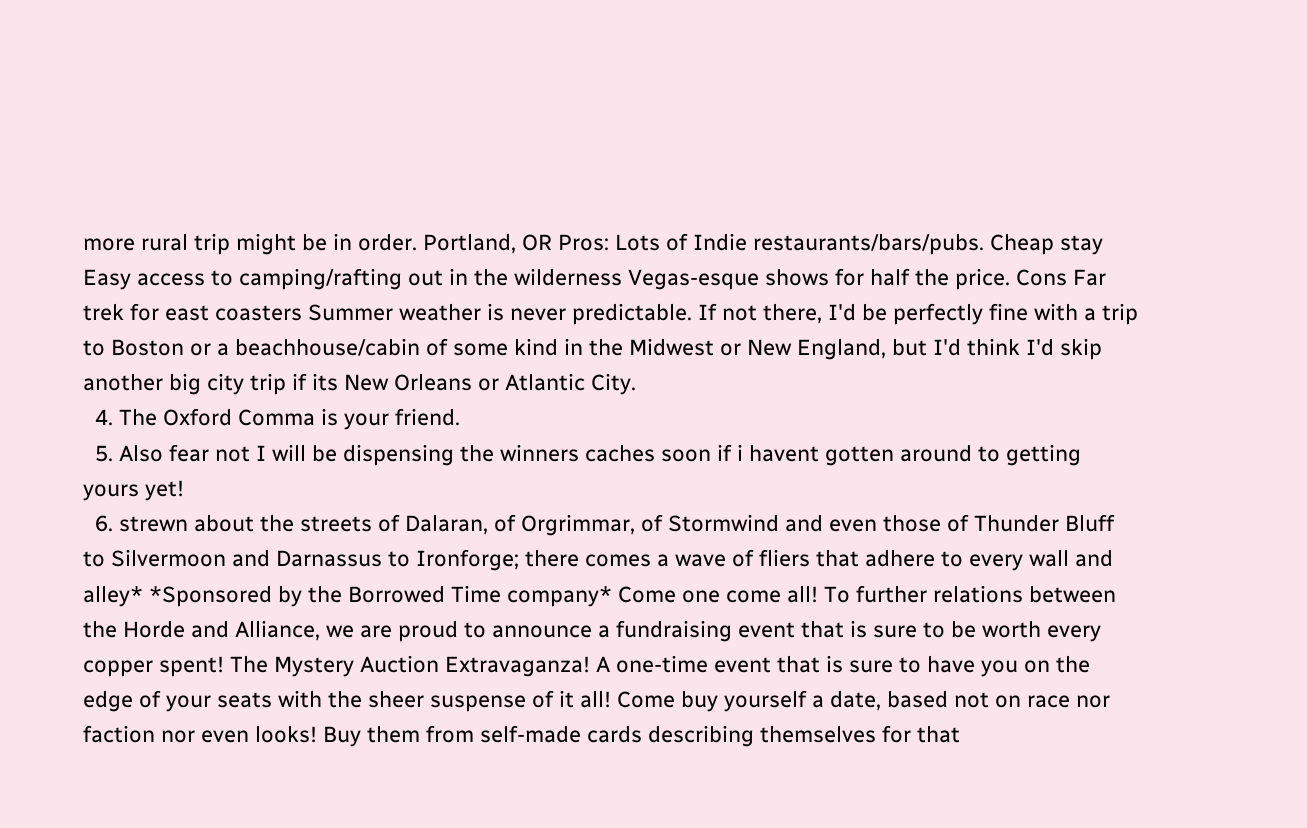more rural trip might be in order. Portland, OR Pros: Lots of Indie restaurants/bars/pubs. Cheap stay Easy access to camping/rafting out in the wilderness Vegas-esque shows for half the price. Cons Far trek for east coasters Summer weather is never predictable. If not there, I'd be perfectly fine with a trip to Boston or a beachhouse/cabin of some kind in the Midwest or New England, but I'd think I'd skip another big city trip if its New Orleans or Atlantic City.
  4. The Oxford Comma is your friend.
  5. Also fear not I will be dispensing the winners caches soon if i havent gotten around to getting yours yet!
  6. strewn about the streets of Dalaran, of Orgrimmar, of Stormwind and even those of Thunder Bluff to Silvermoon and Darnassus to Ironforge; there comes a wave of fliers that adhere to every wall and alley* *Sponsored by the Borrowed Time company* Come one come all! To further relations between the Horde and Alliance, we are proud to announce a fundraising event that is sure to be worth every copper spent! The Mystery Auction Extravaganza! A one-time event that is sure to have you on the edge of your seats with the sheer suspense of it all! Come buy yourself a date, based not on race nor faction nor even looks! Buy them from self-made cards describing themselves for that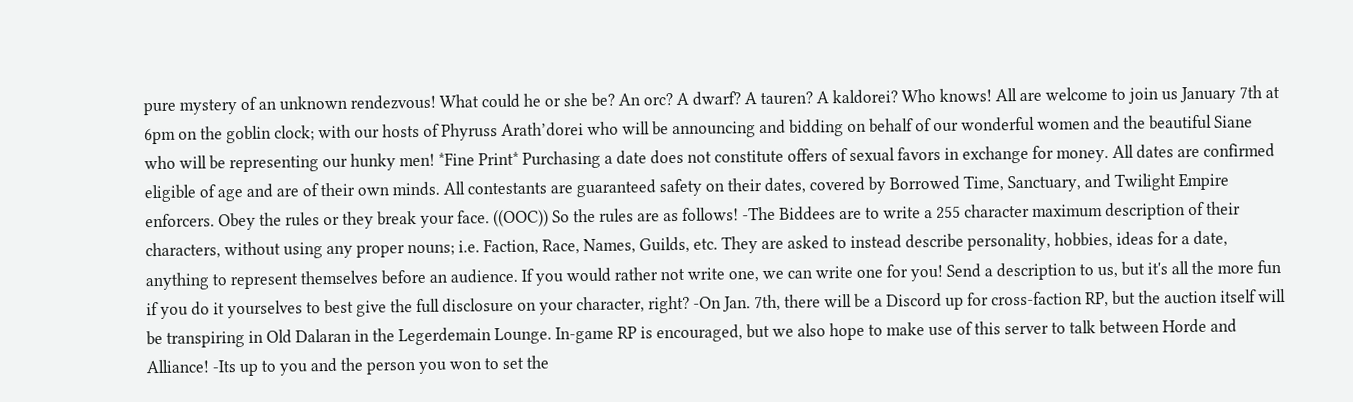pure mystery of an unknown rendezvous! What could he or she be? An orc? A dwarf? A tauren? A kaldorei? Who knows! All are welcome to join us January 7th at 6pm on the goblin clock; with our hosts of Phyruss Arath’dorei who will be announcing and bidding on behalf of our wonderful women and the beautiful Siane who will be representing our hunky men! *Fine Print* Purchasing a date does not constitute offers of sexual favors in exchange for money. All dates are confirmed eligible of age and are of their own minds. All contestants are guaranteed safety on their dates, covered by Borrowed Time, Sanctuary, and Twilight Empire enforcers. Obey the rules or they break your face. ((OOC)) So the rules are as follows! -The Biddees are to write a 255 character maximum description of their characters, without using any proper nouns; i.e. Faction, Race, Names, Guilds, etc. They are asked to instead describe personality, hobbies, ideas for a date, anything to represent themselves before an audience. If you would rather not write one, we can write one for you! Send a description to us, but it's all the more fun if you do it yourselves to best give the full disclosure on your character, right? -On Jan. 7th, there will be a Discord up for cross-faction RP, but the auction itself will be transpiring in Old Dalaran in the Legerdemain Lounge. In-game RP is encouraged, but we also hope to make use of this server to talk between Horde and Alliance! -Its up to you and the person you won to set the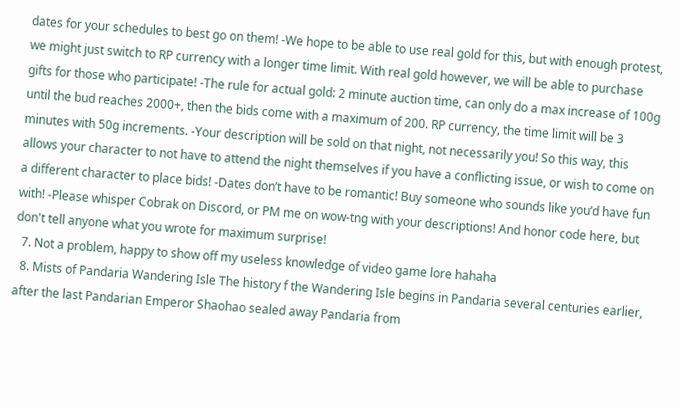dates for your schedules to best go on them! -We hope to be able to use real gold for this, but with enough protest, we might just switch to RP currency with a longer time limit. With real gold however, we will be able to purchase gifts for those who participate! -The rule for actual gold: 2 minute auction time, can only do a max increase of 100g until the bud reaches 2000+, then the bids come with a maximum of 200. RP currency, the time limit will be 3 minutes with 50g increments. -Your description will be sold on that night, not necessarily you! So this way, this allows your character to not have to attend the night themselves if you have a conflicting issue, or wish to come on a different character to place bids! -Dates don’t have to be romantic! Buy someone who sounds like you’d have fun with! -Please whisper Cobrak on Discord, or PM me on wow-tng with your descriptions! And honor code here, but don't tell anyone what you wrote for maximum surprise!
  7. Not a problem, happy to show off my useless knowledge of video game lore hahaha
  8. Mists of Pandaria Wandering Isle The history f the Wandering Isle begins in Pandaria several centuries earlier, after the last Pandarian Emperor Shaohao sealed away Pandaria from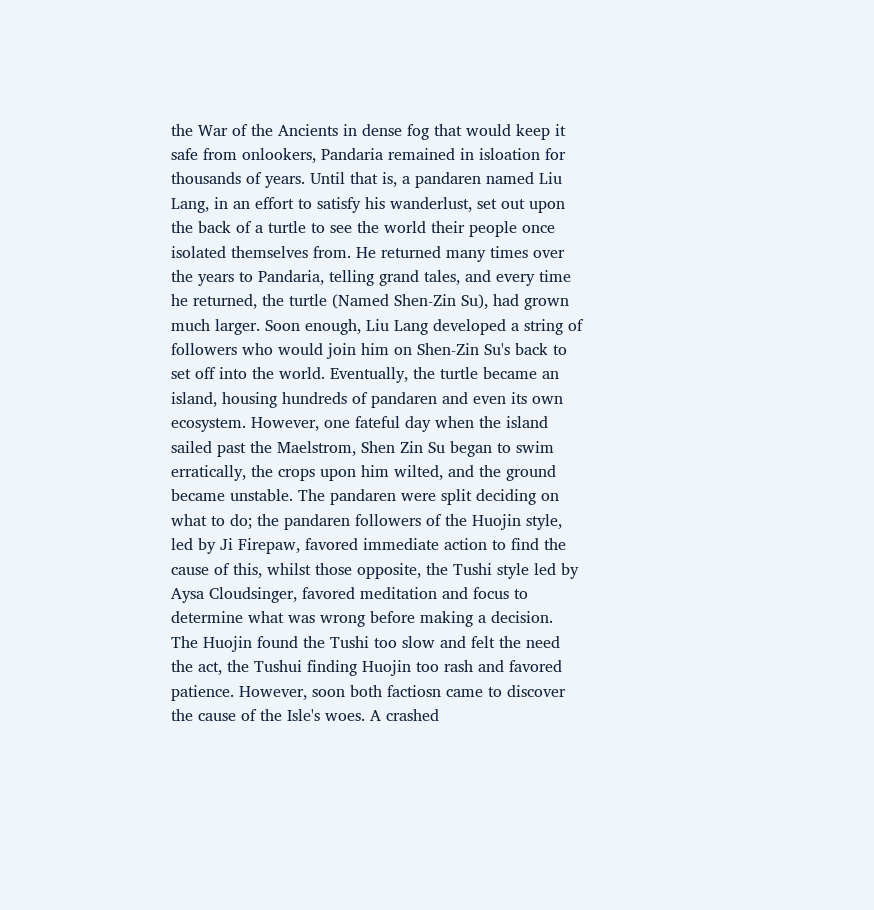the War of the Ancients in dense fog that would keep it safe from onlookers, Pandaria remained in isloation for thousands of years. Until that is, a pandaren named Liu Lang, in an effort to satisfy his wanderlust, set out upon the back of a turtle to see the world their people once isolated themselves from. He returned many times over the years to Pandaria, telling grand tales, and every time he returned, the turtle (Named Shen-Zin Su), had grown much larger. Soon enough, Liu Lang developed a string of followers who would join him on Shen-Zin Su's back to set off into the world. Eventually, the turtle became an island, housing hundreds of pandaren and even its own ecosystem. However, one fateful day when the island sailed past the Maelstrom, Shen Zin Su began to swim erratically, the crops upon him wilted, and the ground became unstable. The pandaren were split deciding on what to do; the pandaren followers of the Huojin style, led by Ji Firepaw, favored immediate action to find the cause of this, whilst those opposite, the Tushi style led by Aysa Cloudsinger, favored meditation and focus to determine what was wrong before making a decision. The Huojin found the Tushi too slow and felt the need the act, the Tushui finding Huojin too rash and favored patience. However, soon both factiosn came to discover the cause of the Isle's woes. A crashed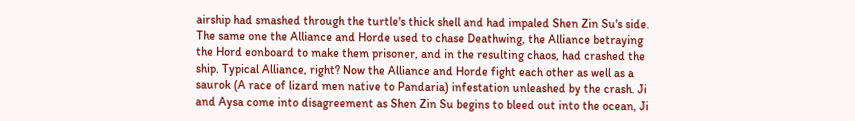airship had smashed through the turtle's thick shell and had impaled Shen Zin Su's side. The same one the Alliance and Horde used to chase Deathwing, the Alliance betraying the Hord eonboard to make them prisoner, and in the resulting chaos, had crashed the ship. Typical Alliance, right? Now the Alliance and Horde fight each other as well as a saurok (A race of lizard men native to Pandaria) infestation unleashed by the crash. Ji and Aysa come into disagreement as Shen Zin Su begins to bleed out into the ocean, Ji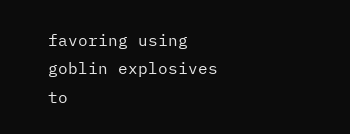favoring using goblin explosives to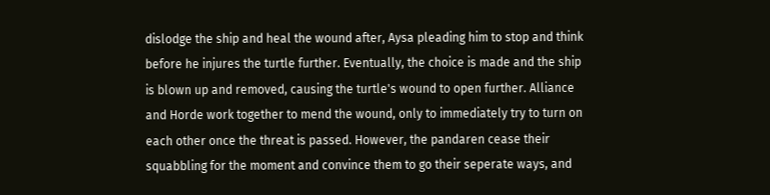dislodge the ship and heal the wound after, Aysa pleading him to stop and think before he injures the turtle further. Eventually, the choice is made and the ship is blown up and removed, causing the turtle's wound to open further. Alliance and Horde work together to mend the wound, only to immediately try to turn on each other once the threat is passed. However, the pandaren cease their squabbling for the moment and convince them to go their seperate ways, and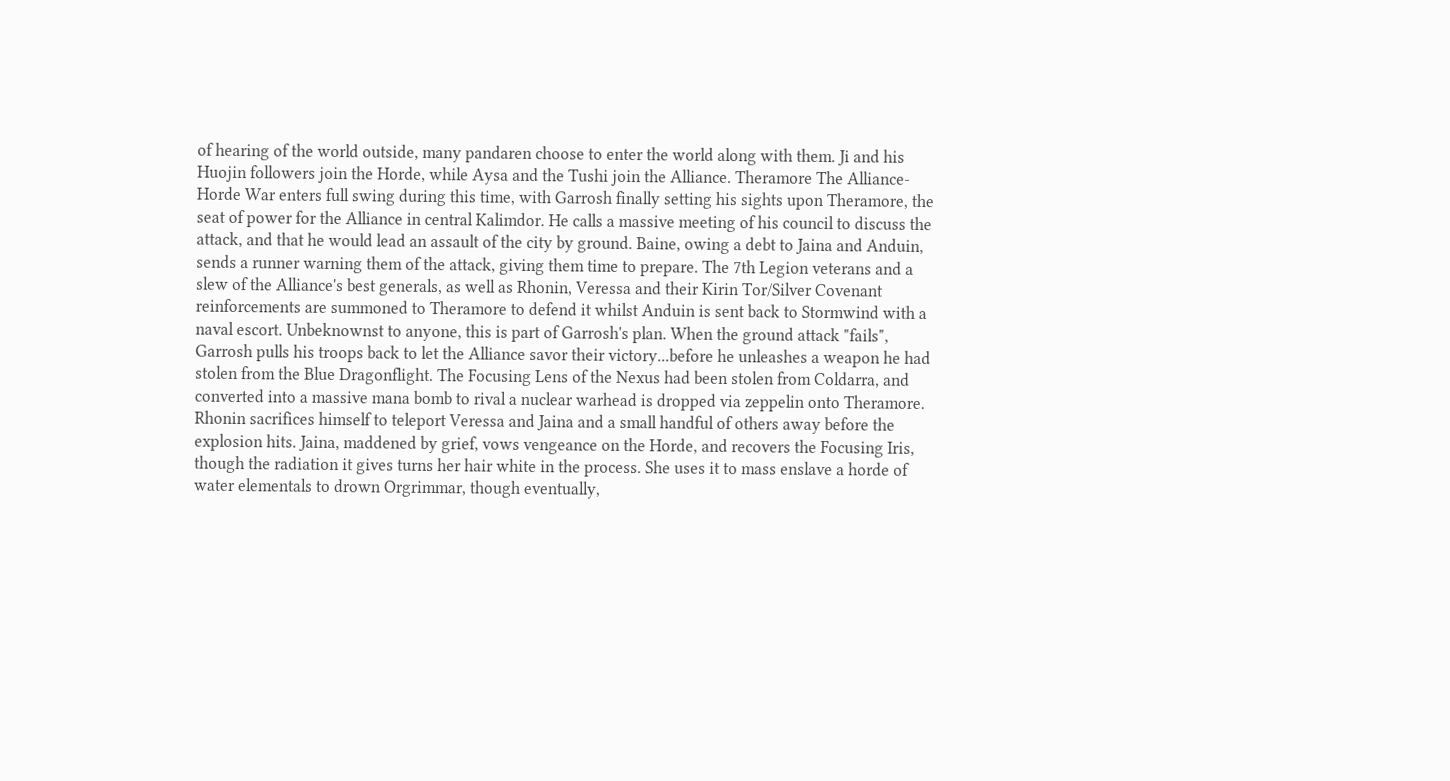of hearing of the world outside, many pandaren choose to enter the world along with them. Ji and his Huojin followers join the Horde, while Aysa and the Tushi join the Alliance. Theramore The Alliance-Horde War enters full swing during this time, with Garrosh finally setting his sights upon Theramore, the seat of power for the Alliance in central Kalimdor. He calls a massive meeting of his council to discuss the attack, and that he would lead an assault of the city by ground. Baine, owing a debt to Jaina and Anduin, sends a runner warning them of the attack, giving them time to prepare. The 7th Legion veterans and a slew of the Alliance's best generals, as well as Rhonin, Veressa and their Kirin Tor/Silver Covenant reinforcements are summoned to Theramore to defend it whilst Anduin is sent back to Stormwind with a naval escort. Unbeknownst to anyone, this is part of Garrosh's plan. When the ground attack "fails", Garrosh pulls his troops back to let the Alliance savor their victory...before he unleashes a weapon he had stolen from the Blue Dragonflight. The Focusing Lens of the Nexus had been stolen from Coldarra, and converted into a massive mana bomb to rival a nuclear warhead is dropped via zeppelin onto Theramore. Rhonin sacrifices himself to teleport Veressa and Jaina and a small handful of others away before the explosion hits. Jaina, maddened by grief, vows vengeance on the Horde, and recovers the Focusing Iris, though the radiation it gives turns her hair white in the process. She uses it to mass enslave a horde of water elementals to drown Orgrimmar, though eventually,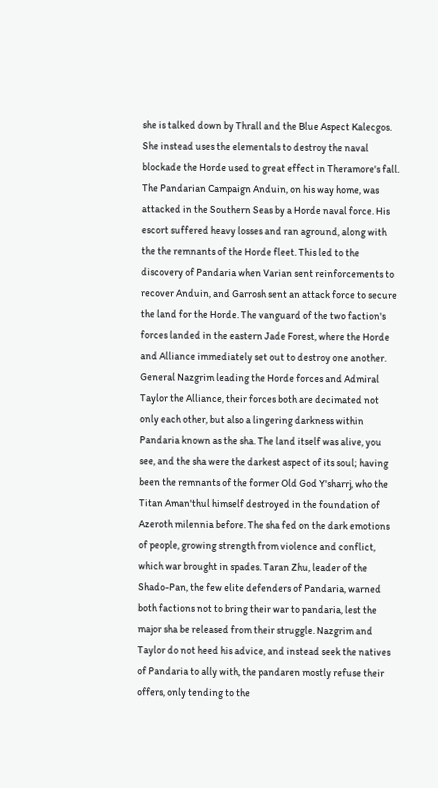she is talked down by Thrall and the Blue Aspect Kalecgos. She instead uses the elementals to destroy the naval blockade the Horde used to great effect in Theramore's fall. The Pandarian Campaign Anduin, on his way home, was attacked in the Southern Seas by a Horde naval force. His escort suffered heavy losses and ran aground, along with the the remnants of the Horde fleet. This led to the discovery of Pandaria when Varian sent reinforcements to recover Anduin, and Garrosh sent an attack force to secure the land for the Horde. The vanguard of the two faction's forces landed in the eastern Jade Forest, where the Horde and Alliance immediately set out to destroy one another. General Nazgrim leading the Horde forces and Admiral Taylor the Alliance, their forces both are decimated not only each other, but also a lingering darkness within Pandaria known as the sha. The land itself was alive, you see, and the sha were the darkest aspect of its soul; having been the remnants of the former Old God Y'sharrj, who the Titan Aman'thul himself destroyed in the foundation of Azeroth milennia before. The sha fed on the dark emotions of people, growing strength from violence and conflict, which war brought in spades. Taran Zhu, leader of the Shado-Pan, the few elite defenders of Pandaria, warned both factions not to bring their war to pandaria, lest the major sha be released from their struggle. Nazgrim and Taylor do not heed his advice, and instead seek the natives of Pandaria to ally with, the pandaren mostly refuse their offers, only tending to the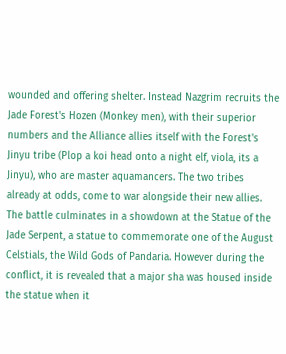wounded and offering shelter. Instead Nazgrim recruits the Jade Forest's Hozen (Monkey men), with their superior numbers and the Alliance allies itself with the Forest's Jinyu tribe (Plop a koi head onto a night elf, viola, its a Jinyu), who are master aquamancers. The two tribes already at odds, come to war alongside their new allies. The battle culminates in a showdown at the Statue of the Jade Serpent, a statue to commemorate one of the August Celstials, the Wild Gods of Pandaria. However during the conflict, it is revealed that a major sha was housed inside the statue when it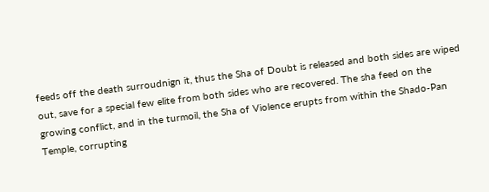feeds off the death surroudnign it, thus the Sha of Doubt is released and both sides are wiped out, save for a special few elite from both sides who are recovered. The sha feed on the growing conflict, and in the turmoil, the Sha of Violence erupts from within the Shado-Pan Temple, corrupting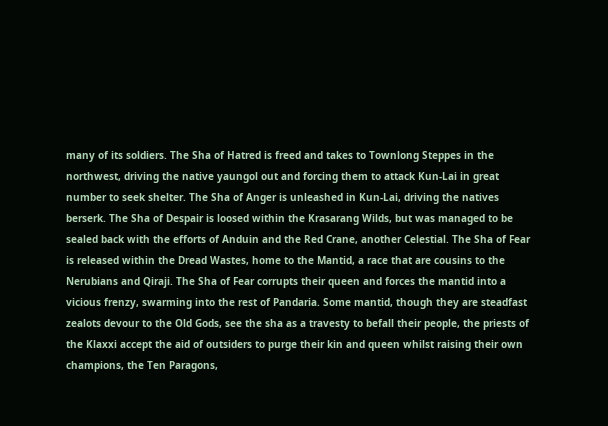many of its soldiers. The Sha of Hatred is freed and takes to Townlong Steppes in the northwest, driving the native yaungol out and forcing them to attack Kun-Lai in great number to seek shelter. The Sha of Anger is unleashed in Kun-Lai, driving the natives berserk. The Sha of Despair is loosed within the Krasarang Wilds, but was managed to be sealed back with the efforts of Anduin and the Red Crane, another Celestial. The Sha of Fear is released within the Dread Wastes, home to the Mantid, a race that are cousins to the Nerubians and Qiraji. The Sha of Fear corrupts their queen and forces the mantid into a vicious frenzy, swarming into the rest of Pandaria. Some mantid, though they are steadfast zealots devour to the Old Gods, see the sha as a travesty to befall their people, the priests of the Klaxxi accept the aid of outsiders to purge their kin and queen whilst raising their own champions, the Ten Paragons,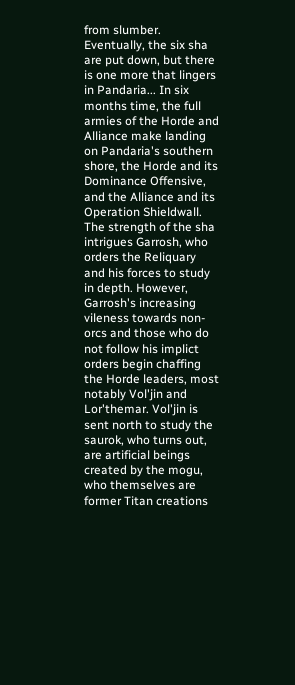from slumber. Eventually, the six sha are put down, but there is one more that lingers in Pandaria... In six months time, the full armies of the Horde and Alliance make landing on Pandaria's southern shore, the Horde and its Dominance Offensive, and the Alliance and its Operation Shieldwall. The strength of the sha intrigues Garrosh, who orders the Reliquary and his forces to study in depth. However, Garrosh's increasing vileness towards non-orcs and those who do not follow his implict orders begin chaffing the Horde leaders, most notably Vol'jin and Lor'themar. Vol'jin is sent north to study the saurok, who turns out, are artificial beings created by the mogu, who themselves are former Titan creations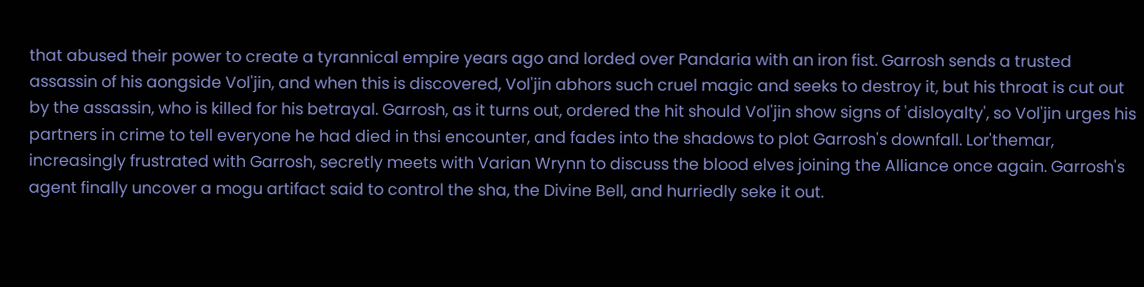that abused their power to create a tyrannical empire years ago and lorded over Pandaria with an iron fist. Garrosh sends a trusted assassin of his aongside Vol'jin, and when this is discovered, Vol'jin abhors such cruel magic and seeks to destroy it, but his throat is cut out by the assassin, who is killed for his betrayal. Garrosh, as it turns out, ordered the hit should Vol'jin show signs of 'disloyalty', so Vol'jin urges his partners in crime to tell everyone he had died in thsi encounter, and fades into the shadows to plot Garrosh's downfall. Lor'themar, increasingly frustrated with Garrosh, secretly meets with Varian Wrynn to discuss the blood elves joining the Alliance once again. Garrosh's agent finally uncover a mogu artifact said to control the sha, the Divine Bell, and hurriedly seke it out.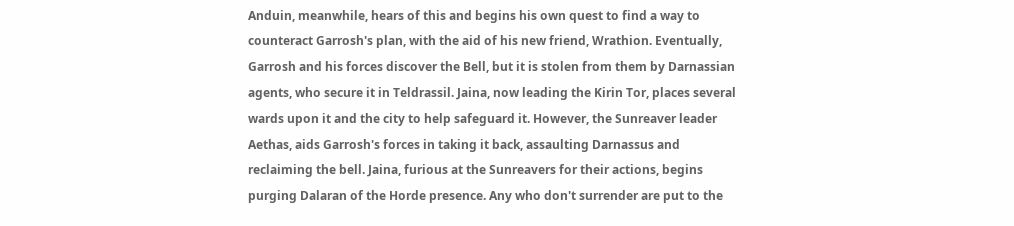Anduin, meanwhile, hears of this and begins his own quest to find a way to counteract Garrosh's plan, with the aid of his new friend, Wrathion. Eventually, Garrosh and his forces discover the Bell, but it is stolen from them by Darnassian agents, who secure it in Teldrassil. Jaina, now leading the Kirin Tor, places several wards upon it and the city to help safeguard it. However, the Sunreaver leader Aethas, aids Garrosh's forces in taking it back, assaulting Darnassus and reclaiming the bell. Jaina, furious at the Sunreavers for their actions, begins purging Dalaran of the Horde presence. Any who don't surrender are put to the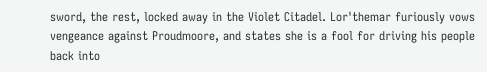sword, the rest, locked away in the Violet Citadel. Lor'themar furiously vows vengeance against Proudmoore, and states she is a fool for driving his people back into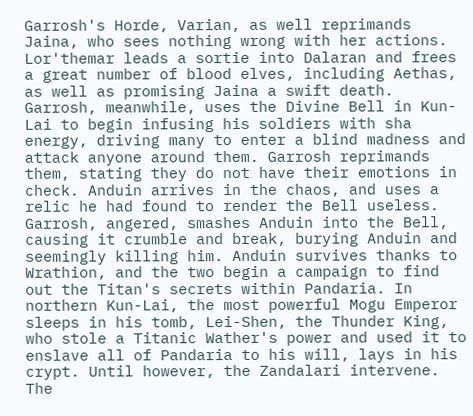Garrosh's Horde, Varian, as well reprimands Jaina, who sees nothing wrong with her actions. Lor'themar leads a sortie into Dalaran and frees a great number of blood elves, including Aethas, as well as promising Jaina a swift death. Garrosh, meanwhile, uses the Divine Bell in Kun-Lai to begin infusing his soldiers with sha energy, driving many to enter a blind madness and attack anyone around them. Garrosh reprimands them, stating they do not have their emotions in check. Anduin arrives in the chaos, and uses a relic he had found to render the Bell useless. Garrosh, angered, smashes Anduin into the Bell, causing it crumble and break, burying Anduin and seemingly killing him. Anduin survives thanks to Wrathion, and the two begin a campaign to find out the Titan's secrets within Pandaria. In northern Kun-Lai, the most powerful Mogu Emperor sleeps in his tomb, Lei-Shen, the Thunder King, who stole a Titanic Wather's power and used it to enslave all of Pandaria to his will, lays in his crypt. Until however, the Zandalari intervene. The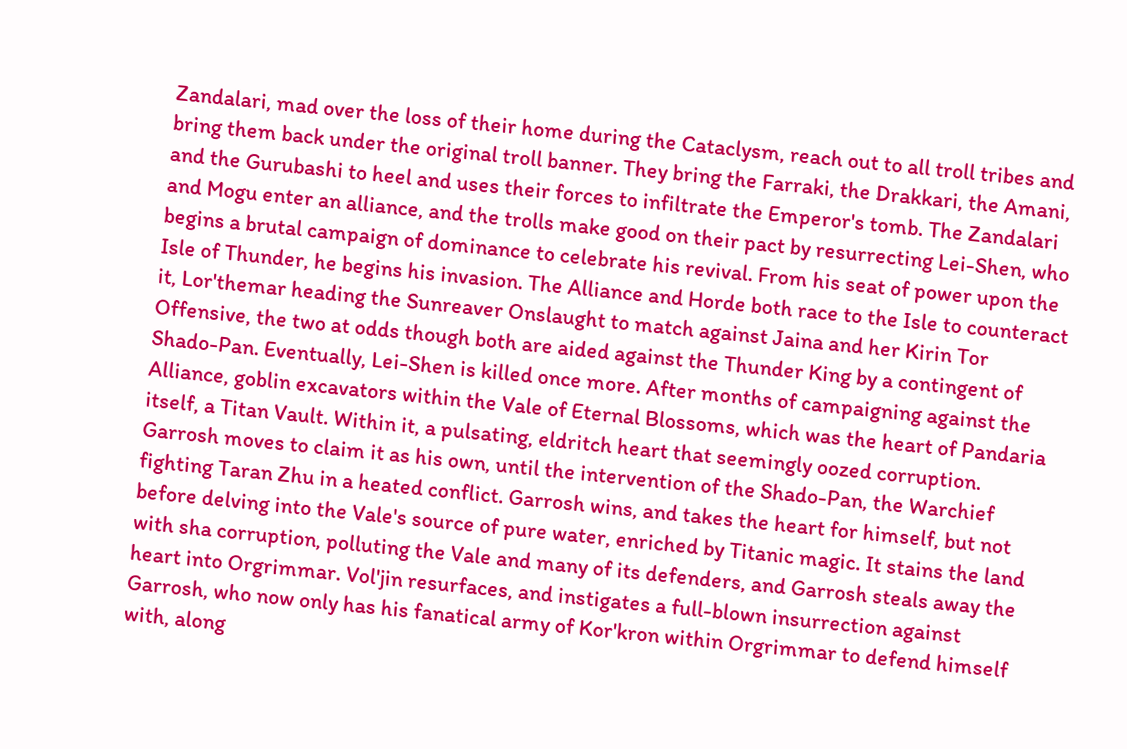Zandalari, mad over the loss of their home during the Cataclysm, reach out to all troll tribes and bring them back under the original troll banner. They bring the Farraki, the Drakkari, the Amani, and the Gurubashi to heel and uses their forces to infiltrate the Emperor's tomb. The Zandalari and Mogu enter an alliance, and the trolls make good on their pact by resurrecting Lei-Shen, who begins a brutal campaign of dominance to celebrate his revival. From his seat of power upon the Isle of Thunder, he begins his invasion. The Alliance and Horde both race to the Isle to counteract it, Lor'themar heading the Sunreaver Onslaught to match against Jaina and her Kirin Tor Offensive, the two at odds though both are aided against the Thunder King by a contingent of Shado-Pan. Eventually, Lei-Shen is killed once more. After months of campaigning against the Alliance, goblin excavators within the Vale of Eternal Blossoms, which was the heart of Pandaria itself, a Titan Vault. Within it, a pulsating, eldritch heart that seemingly oozed corruption. Garrosh moves to claim it as his own, until the intervention of the Shado-Pan, the Warchief fighting Taran Zhu in a heated conflict. Garrosh wins, and takes the heart for himself, but not before delving into the Vale's source of pure water, enriched by Titanic magic. It stains the land with sha corruption, polluting the Vale and many of its defenders, and Garrosh steals away the heart into Orgrimmar. Vol'jin resurfaces, and instigates a full-blown insurrection against Garrosh, who now only has his fanatical army of Kor'kron within Orgrimmar to defend himself with, along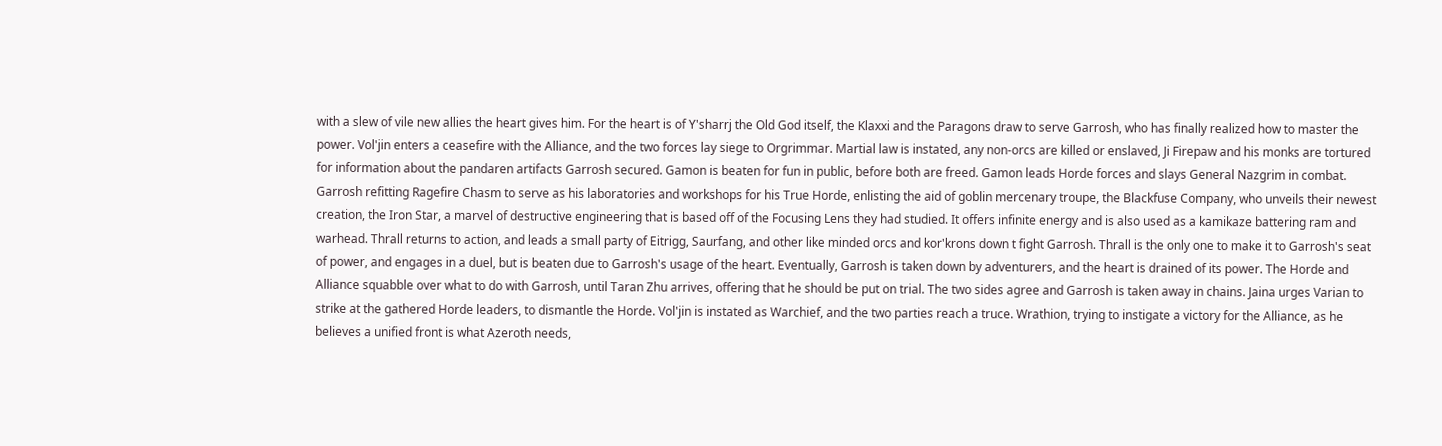with a slew of vile new allies the heart gives him. For the heart is of Y'sharrj the Old God itself, the Klaxxi and the Paragons draw to serve Garrosh, who has finally realized how to master the power. Vol'jin enters a ceasefire with the Alliance, and the two forces lay siege to Orgrimmar. Martial law is instated, any non-orcs are killed or enslaved, Ji Firepaw and his monks are tortured for information about the pandaren artifacts Garrosh secured. Gamon is beaten for fun in public, before both are freed. Gamon leads Horde forces and slays General Nazgrim in combat. Garrosh refitting Ragefire Chasm to serve as his laboratories and workshops for his True Horde, enlisting the aid of goblin mercenary troupe, the Blackfuse Company, who unveils their newest creation, the Iron Star, a marvel of destructive engineering that is based off of the Focusing Lens they had studied. It offers infinite energy and is also used as a kamikaze battering ram and warhead. Thrall returns to action, and leads a small party of Eitrigg, Saurfang, and other like minded orcs and kor'krons down t fight Garrosh. Thrall is the only one to make it to Garrosh's seat of power, and engages in a duel, but is beaten due to Garrosh's usage of the heart. Eventually, Garrosh is taken down by adventurers, and the heart is drained of its power. The Horde and Alliance squabble over what to do with Garrosh, until Taran Zhu arrives, offering that he should be put on trial. The two sides agree and Garrosh is taken away in chains. Jaina urges Varian to strike at the gathered Horde leaders, to dismantle the Horde. Vol'jin is instated as Warchief, and the two parties reach a truce. Wrathion, trying to instigate a victory for the Alliance, as he believes a unified front is what Azeroth needs,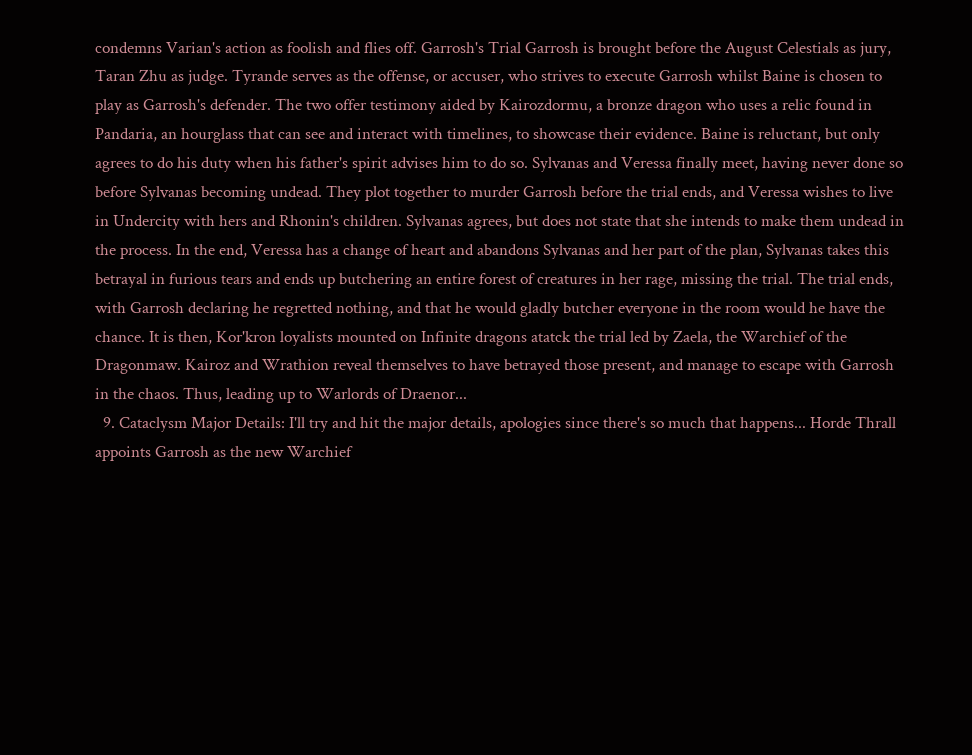condemns Varian's action as foolish and flies off. Garrosh's Trial Garrosh is brought before the August Celestials as jury, Taran Zhu as judge. Tyrande serves as the offense, or accuser, who strives to execute Garrosh whilst Baine is chosen to play as Garrosh's defender. The two offer testimony aided by Kairozdormu, a bronze dragon who uses a relic found in Pandaria, an hourglass that can see and interact with timelines, to showcase their evidence. Baine is reluctant, but only agrees to do his duty when his father's spirit advises him to do so. Sylvanas and Veressa finally meet, having never done so before Sylvanas becoming undead. They plot together to murder Garrosh before the trial ends, and Veressa wishes to live in Undercity with hers and Rhonin's children. Sylvanas agrees, but does not state that she intends to make them undead in the process. In the end, Veressa has a change of heart and abandons Sylvanas and her part of the plan, Sylvanas takes this betrayal in furious tears and ends up butchering an entire forest of creatures in her rage, missing the trial. The trial ends, with Garrosh declaring he regretted nothing, and that he would gladly butcher everyone in the room would he have the chance. It is then, Kor'kron loyalists mounted on Infinite dragons atatck the trial led by Zaela, the Warchief of the Dragonmaw. Kairoz and Wrathion reveal themselves to have betrayed those present, and manage to escape with Garrosh in the chaos. Thus, leading up to Warlords of Draenor...
  9. Cataclysm Major Details: I'll try and hit the major details, apologies since there's so much that happens... Horde Thrall appoints Garrosh as the new Warchief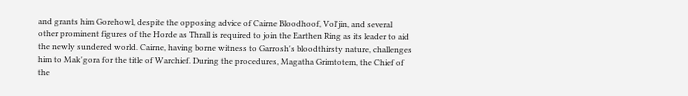and grants him Gorehowl, despite the opposing advice of Cairne Bloodhoof, Vol'jin, and several other prominent figures of the Horde as Thrall is required to join the Earthen Ring as its leader to aid the newly sundered world. Cairne, having borne witness to Garrosh's bloodthirsty nature, challenges him to Mak'gora for the title of Warchief. During the procedures, Magatha Grimtotem, the Chief of the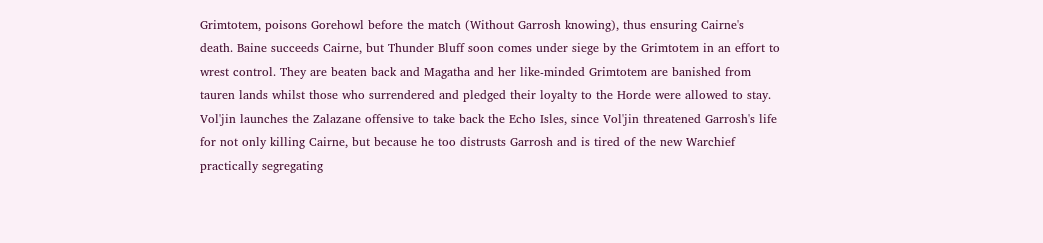Grimtotem, poisons Gorehowl before the match (Without Garrosh knowing), thus ensuring Cairne's death. Baine succeeds Cairne, but Thunder Bluff soon comes under siege by the Grimtotem in an effort to wrest control. They are beaten back and Magatha and her like-minded Grimtotem are banished from tauren lands whilst those who surrendered and pledged their loyalty to the Horde were allowed to stay. Vol'jin launches the Zalazane offensive to take back the Echo Isles, since Vol'jin threatened Garrosh's life for not only killing Cairne, but because he too distrusts Garrosh and is tired of the new Warchief practically segregating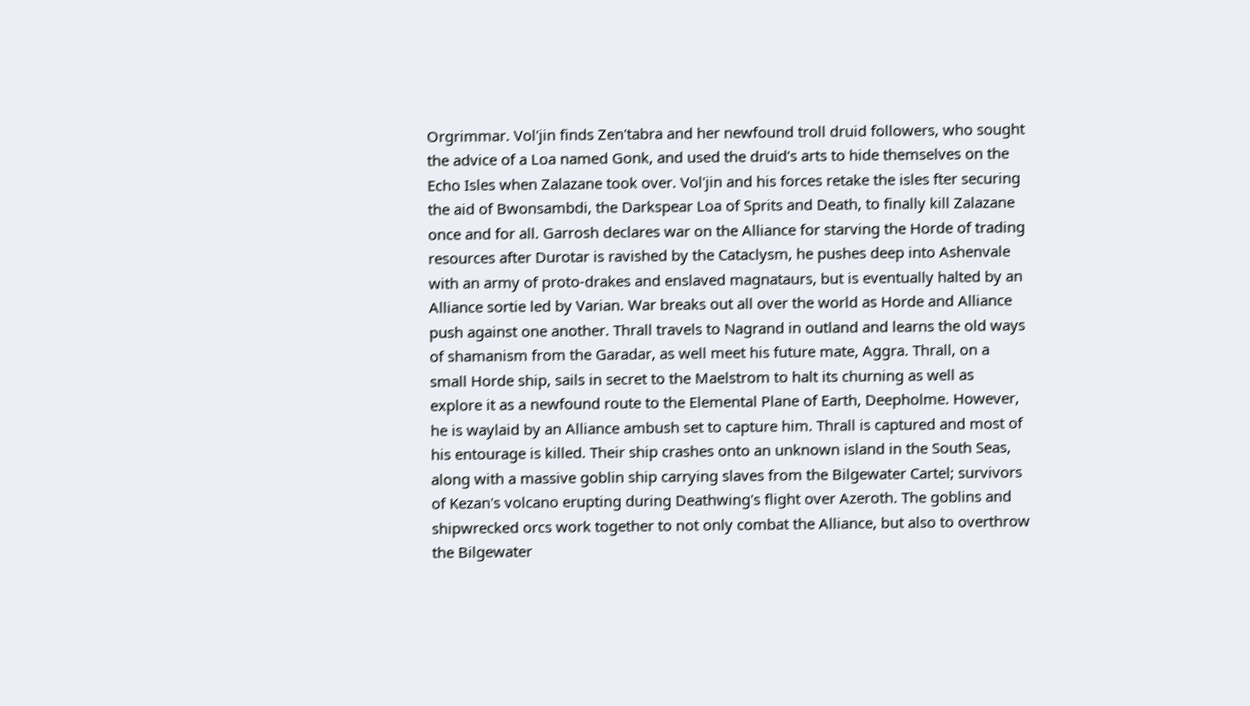Orgrimmar. Vol'jin finds Zen'tabra and her newfound troll druid followers, who sought the advice of a Loa named Gonk, and used the druid's arts to hide themselves on the Echo Isles when Zalazane took over. Vol'jin and his forces retake the isles fter securing the aid of Bwonsambdi, the Darkspear Loa of Sprits and Death, to finally kill Zalazane once and for all. Garrosh declares war on the Alliance for starving the Horde of trading resources after Durotar is ravished by the Cataclysm, he pushes deep into Ashenvale with an army of proto-drakes and enslaved magnataurs, but is eventually halted by an Alliance sortie led by Varian. War breaks out all over the world as Horde and Alliance push against one another. Thrall travels to Nagrand in outland and learns the old ways of shamanism from the Garadar, as well meet his future mate, Aggra. Thrall, on a small Horde ship, sails in secret to the Maelstrom to halt its churning as well as explore it as a newfound route to the Elemental Plane of Earth, Deepholme. However, he is waylaid by an Alliance ambush set to capture him. Thrall is captured and most of his entourage is killed. Their ship crashes onto an unknown island in the South Seas, along with a massive goblin ship carrying slaves from the Bilgewater Cartel; survivors of Kezan's volcano erupting during Deathwing's flight over Azeroth. The goblins and shipwrecked orcs work together to not only combat the Alliance, but also to overthrow the Bilgewater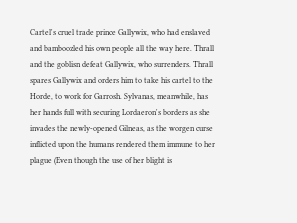Cartel's cruel trade prince Gallywix, who had enslaved and bamboozled his own people all the way here. Thrall and the goblisn defeat Gallywix, who surrenders. Thrall spares Gallywix and orders him to take his cartel to the Horde, to work for Garrosh. Sylvanas, meanwhile, has her hands full with securing Lordaeron's borders as she invades the newly-opened Gilneas, as the worgen curse inflicted upon the humans rendered them immune to her plague (Even though the use of her blight is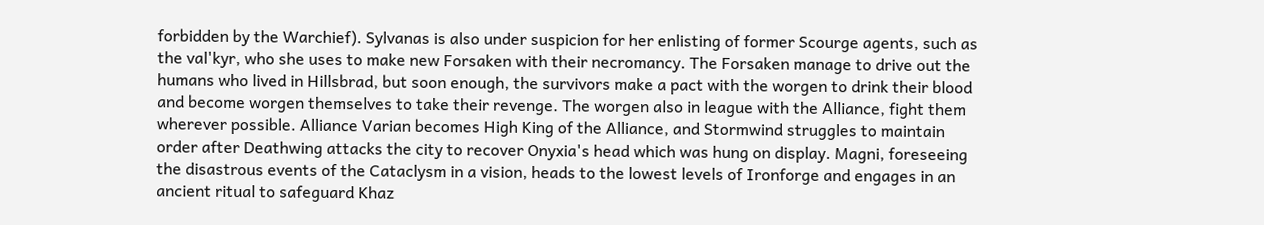forbidden by the Warchief). Sylvanas is also under suspicion for her enlisting of former Scourge agents, such as the val'kyr, who she uses to make new Forsaken with their necromancy. The Forsaken manage to drive out the humans who lived in Hillsbrad, but soon enough, the survivors make a pact with the worgen to drink their blood and become worgen themselves to take their revenge. The worgen also in league with the Alliance, fight them wherever possible. Alliance Varian becomes High King of the Alliance, and Stormwind struggles to maintain order after Deathwing attacks the city to recover Onyxia's head which was hung on display. Magni, foreseeing the disastrous events of the Cataclysm in a vision, heads to the lowest levels of Ironforge and engages in an ancient ritual to safeguard Khaz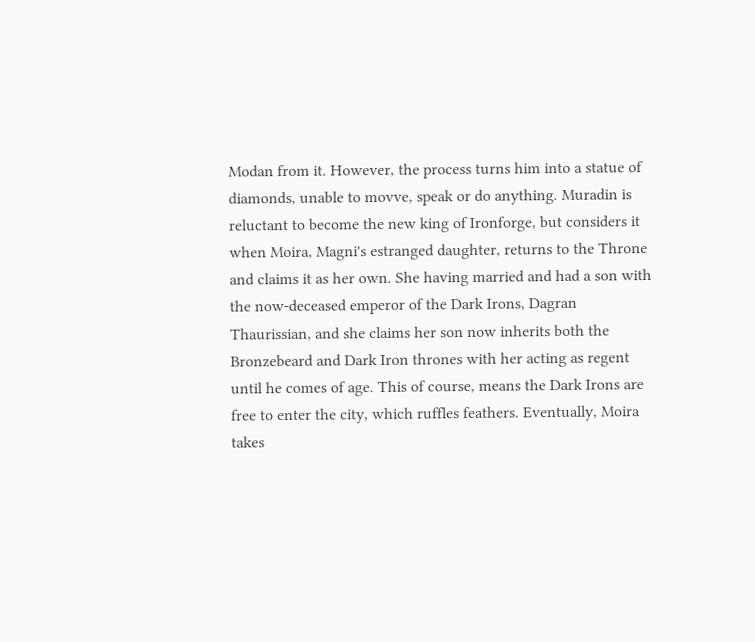Modan from it. However, the process turns him into a statue of diamonds, unable to movve, speak or do anything. Muradin is reluctant to become the new king of Ironforge, but considers it when Moira, Magni's estranged daughter, returns to the Throne and claims it as her own. She having married and had a son with the now-deceased emperor of the Dark Irons, Dagran Thaurissian, and she claims her son now inherits both the Bronzebeard and Dark Iron thrones with her acting as regent until he comes of age. This of course, means the Dark Irons are free to enter the city, which ruffles feathers. Eventually, Moira takes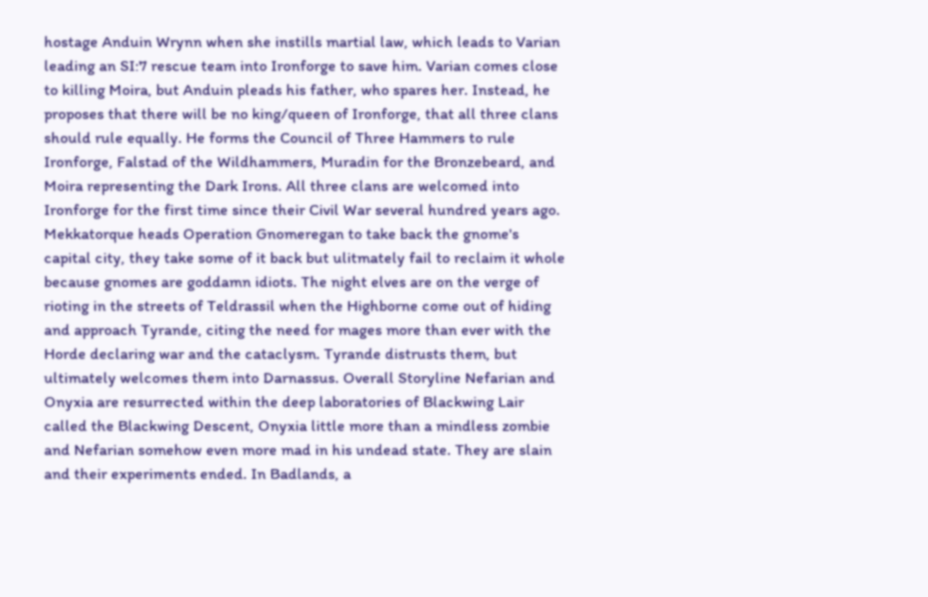hostage Anduin Wrynn when she instills martial law, which leads to Varian leading an SI:7 rescue team into Ironforge to save him. Varian comes close to killing Moira, but Anduin pleads his father, who spares her. Instead, he proposes that there will be no king/queen of Ironforge, that all three clans should rule equally. He forms the Council of Three Hammers to rule Ironforge, Falstad of the Wildhammers, Muradin for the Bronzebeard, and Moira representing the Dark Irons. All three clans are welcomed into Ironforge for the first time since their Civil War several hundred years ago. Mekkatorque heads Operation Gnomeregan to take back the gnome's capital city, they take some of it back but ulitmately fail to reclaim it whole because gnomes are goddamn idiots. The night elves are on the verge of rioting in the streets of Teldrassil when the Highborne come out of hiding and approach Tyrande, citing the need for mages more than ever with the Horde declaring war and the cataclysm. Tyrande distrusts them, but ultimately welcomes them into Darnassus. Overall Storyline Nefarian and Onyxia are resurrected within the deep laboratories of Blackwing Lair called the Blackwing Descent, Onyxia little more than a mindless zombie and Nefarian somehow even more mad in his undead state. They are slain and their experiments ended. In Badlands, a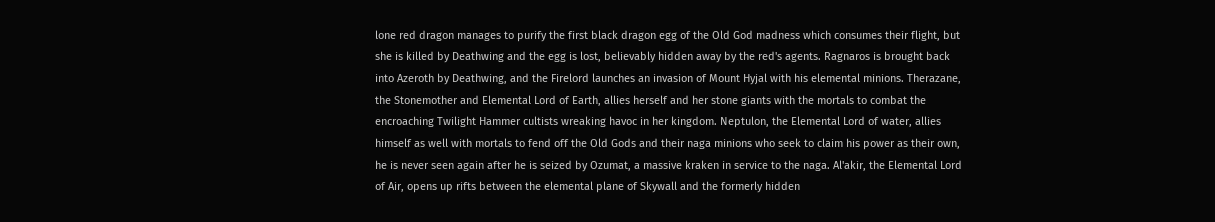lone red dragon manages to purify the first black dragon egg of the Old God madness which consumes their flight, but she is killed by Deathwing and the egg is lost, believably hidden away by the red's agents. Ragnaros is brought back into Azeroth by Deathwing, and the Firelord launches an invasion of Mount Hyjal with his elemental minions. Therazane, the Stonemother and Elemental Lord of Earth, allies herself and her stone giants with the mortals to combat the encroaching Twilight Hammer cultists wreaking havoc in her kingdom. Neptulon, the Elemental Lord of water, allies himself as well with mortals to fend off the Old Gods and their naga minions who seek to claim his power as their own, he is never seen again after he is seized by Ozumat, a massive kraken in service to the naga. Al'akir, the Elemental Lord of Air, opens up rifts between the elemental plane of Skywall and the formerly hidden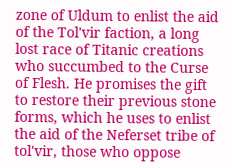zone of Uldum to enlist the aid of the Tol'vir faction, a long lost race of Titanic creations who succumbed to the Curse of Flesh. He promises the gift to restore their previous stone forms, which he uses to enlist the aid of the Neferset tribe of tol'vir, those who oppose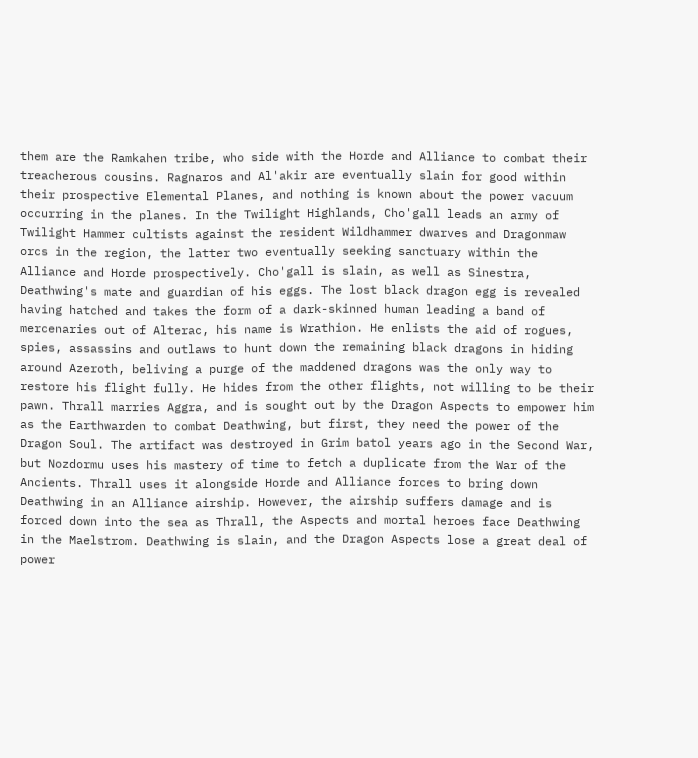them are the Ramkahen tribe, who side with the Horde and Alliance to combat their treacherous cousins. Ragnaros and Al'akir are eventually slain for good within their prospective Elemental Planes, and nothing is known about the power vacuum occurring in the planes. In the Twilight Highlands, Cho'gall leads an army of Twilight Hammer cultists against the resident Wildhammer dwarves and Dragonmaw orcs in the region, the latter two eventually seeking sanctuary within the Alliance and Horde prospectively. Cho'gall is slain, as well as Sinestra, Deathwing's mate and guardian of his eggs. The lost black dragon egg is revealed having hatched and takes the form of a dark-skinned human leading a band of mercenaries out of Alterac, his name is Wrathion. He enlists the aid of rogues, spies, assassins and outlaws to hunt down the remaining black dragons in hiding around Azeroth, beliving a purge of the maddened dragons was the only way to restore his flight fully. He hides from the other flights, not willing to be their pawn. Thrall marries Aggra, and is sought out by the Dragon Aspects to empower him as the Earthwarden to combat Deathwing, but first, they need the power of the Dragon Soul. The artifact was destroyed in Grim batol years ago in the Second War, but Nozdormu uses his mastery of time to fetch a duplicate from the War of the Ancients. Thrall uses it alongside Horde and Alliance forces to bring down Deathwing in an Alliance airship. However, the airship suffers damage and is forced down into the sea as Thrall, the Aspects and mortal heroes face Deathwing in the Maelstrom. Deathwing is slain, and the Dragon Aspects lose a great deal of power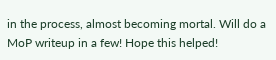in the process, almost becoming mortal. Will do a MoP writeup in a few! Hope this helped!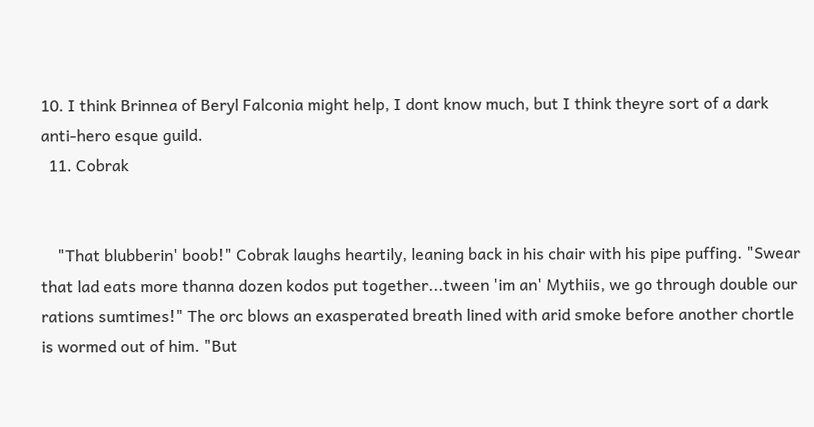10. I think Brinnea of Beryl Falconia might help, I dont know much, but I think theyre sort of a dark anti-hero esque guild.
  11. Cobrak


    "That blubberin' boob!" Cobrak laughs heartily, leaning back in his chair with his pipe puffing. "Swear that lad eats more thanna dozen kodos put together...tween 'im an' Mythiis, we go through double our rations sumtimes!" The orc blows an exasperated breath lined with arid smoke before another chortle is wormed out of him. "But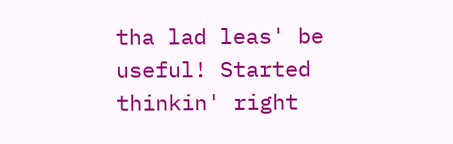tha lad leas' be useful! Started thinkin' right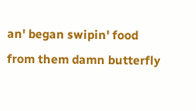an' began swipin' food from them damn butterfly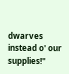dwarves instead o' our supplies!"